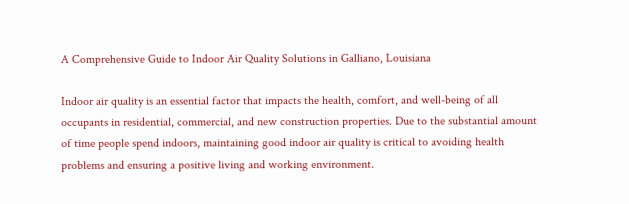A Comprehensive Guide to Indoor Air Quality Solutions in Galliano, Louisiana

Indoor air quality is an essential factor that impacts the health, comfort, and well-being of all occupants in residential, commercial, and new construction properties. Due to the substantial amount of time people spend indoors, maintaining good indoor air quality is critical to avoiding health problems and ensuring a positive living and working environment.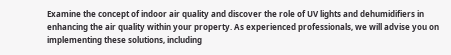Examine the concept of indoor air quality and discover the role of UV lights and dehumidifiers in enhancing the air quality within your property. As experienced professionals, we will advise you on implementing these solutions, including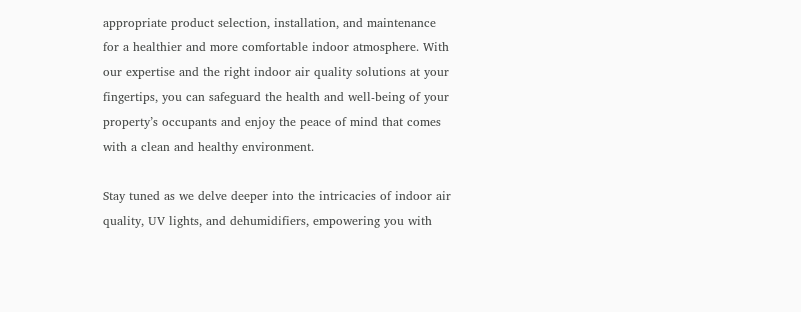appropriate product selection, installation, and maintenance for a healthier and more comfortable indoor atmosphere. With our expertise and the right indoor air quality solutions at your fingertips, you can safeguard the health and well-being of your property’s occupants and enjoy the peace of mind that comes with a clean and healthy environment.

Stay tuned as we delve deeper into the intricacies of indoor air quality, UV lights, and dehumidifiers, empowering you with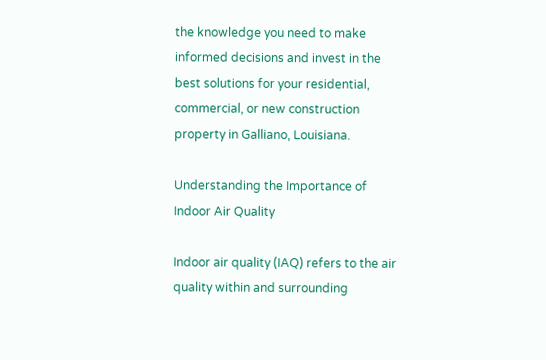the knowledge you need to make informed decisions and invest in the best solutions for your residential, commercial, or new construction property in Galliano, Louisiana.

Understanding the Importance of Indoor Air Quality

Indoor air quality (IAQ) refers to the air quality within and surrounding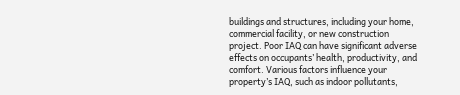buildings and structures, including your home, commercial facility, or new construction project. Poor IAQ can have significant adverse effects on occupants’ health, productivity, and comfort. Various factors influence your property’s IAQ, such as indoor pollutants,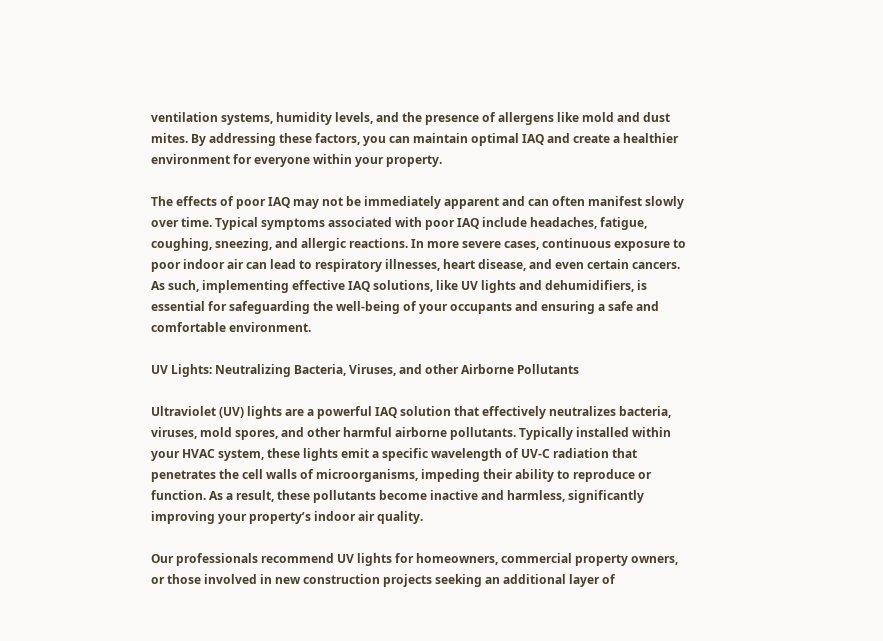ventilation systems, humidity levels, and the presence of allergens like mold and dust mites. By addressing these factors, you can maintain optimal IAQ and create a healthier environment for everyone within your property.

The effects of poor IAQ may not be immediately apparent and can often manifest slowly over time. Typical symptoms associated with poor IAQ include headaches, fatigue, coughing, sneezing, and allergic reactions. In more severe cases, continuous exposure to poor indoor air can lead to respiratory illnesses, heart disease, and even certain cancers. As such, implementing effective IAQ solutions, like UV lights and dehumidifiers, is essential for safeguarding the well-being of your occupants and ensuring a safe and comfortable environment.

UV Lights: Neutralizing Bacteria, Viruses, and other Airborne Pollutants

Ultraviolet (UV) lights are a powerful IAQ solution that effectively neutralizes bacteria, viruses, mold spores, and other harmful airborne pollutants. Typically installed within your HVAC system, these lights emit a specific wavelength of UV-C radiation that penetrates the cell walls of microorganisms, impeding their ability to reproduce or function. As a result, these pollutants become inactive and harmless, significantly improving your property’s indoor air quality.

Our professionals recommend UV lights for homeowners, commercial property owners, or those involved in new construction projects seeking an additional layer of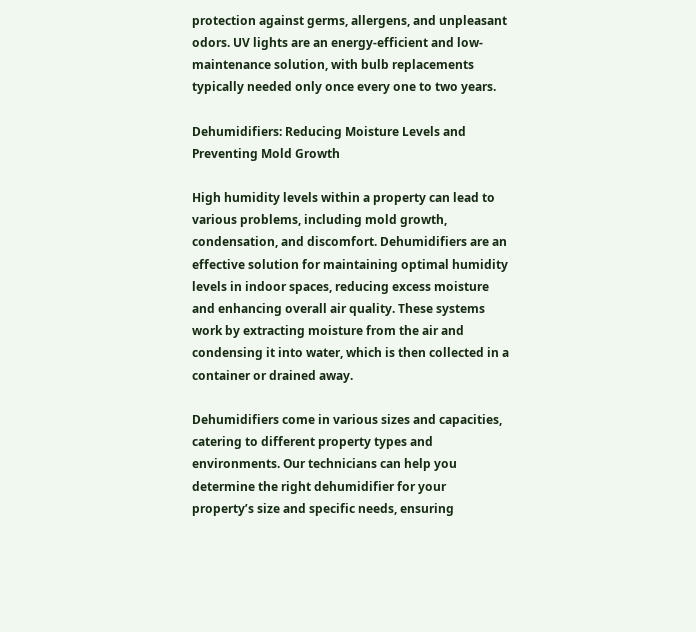protection against germs, allergens, and unpleasant odors. UV lights are an energy-efficient and low-maintenance solution, with bulb replacements typically needed only once every one to two years.

Dehumidifiers: Reducing Moisture Levels and Preventing Mold Growth

High humidity levels within a property can lead to various problems, including mold growth, condensation, and discomfort. Dehumidifiers are an effective solution for maintaining optimal humidity levels in indoor spaces, reducing excess moisture and enhancing overall air quality. These systems work by extracting moisture from the air and condensing it into water, which is then collected in a container or drained away.

Dehumidifiers come in various sizes and capacities, catering to different property types and environments. Our technicians can help you determine the right dehumidifier for your property’s size and specific needs, ensuring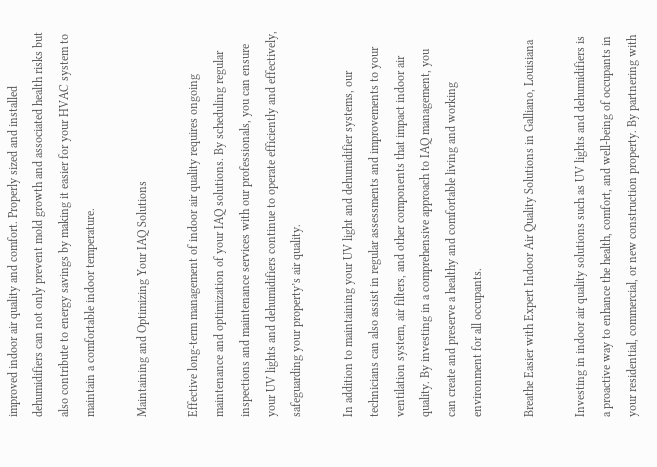improved indoor air quality and comfort. Properly sized and installed dehumidifiers can not only prevent mold growth and associated health risks but also contribute to energy savings by making it easier for your HVAC system to maintain a comfortable indoor temperature.

Maintaining and Optimizing Your IAQ Solutions

Effective long-term management of indoor air quality requires ongoing maintenance and optimization of your IAQ solutions. By scheduling regular inspections and maintenance services with our professionals, you can ensure your UV lights and dehumidifiers continue to operate efficiently and effectively, safeguarding your property’s air quality.

In addition to maintaining your UV light and dehumidifier systems, our technicians can also assist in regular assessments and improvements to your ventilation system, air filters, and other components that impact indoor air quality. By investing in a comprehensive approach to IAQ management, you can create and preserve a healthy and comfortable living and working environment for all occupants.

Breathe Easier with Expert Indoor Air Quality Solutions in Galliano, Louisiana

Investing in indoor air quality solutions such as UV lights and dehumidifiers is a proactive way to enhance the health, comfort, and well-being of occupants in your residential, commercial, or new construction property. By partnering with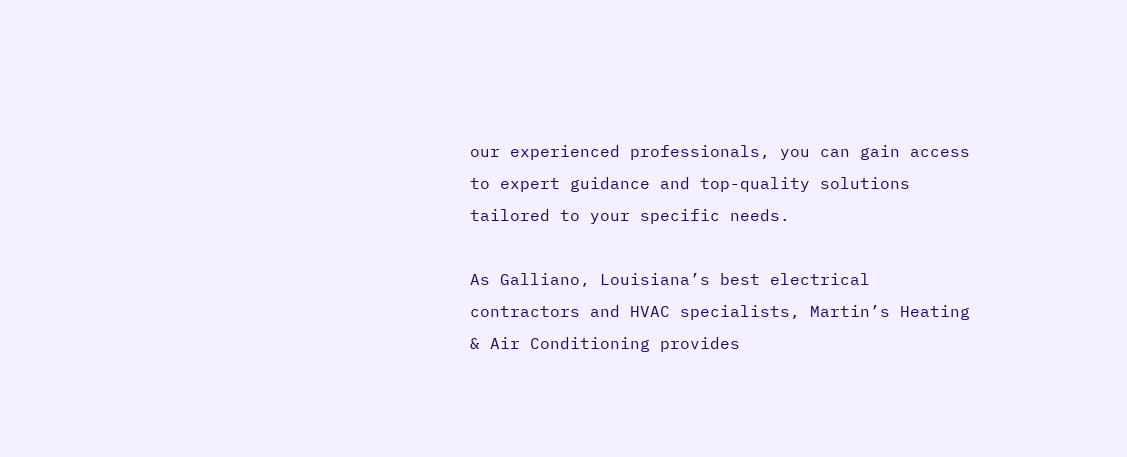our experienced professionals, you can gain access to expert guidance and top-quality solutions tailored to your specific needs.

As Galliano, Louisiana’s best electrical contractors and HVAC specialists, Martin’s Heating & Air Conditioning provides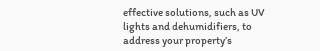effective solutions, such as UV lights and dehumidifiers, to address your property’s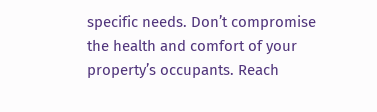specific needs. Don’t compromise the health and comfort of your property’s occupants. Reach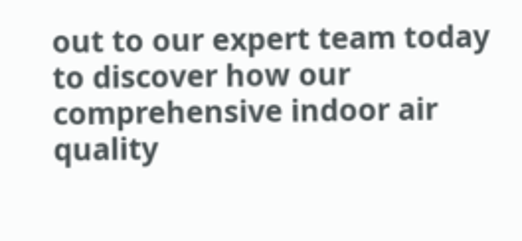out to our expert team today to discover how our comprehensive indoor air quality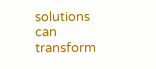solutions can transform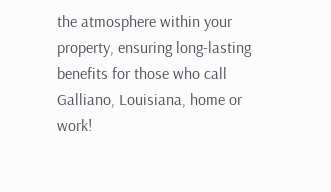the atmosphere within your property, ensuring long-lasting benefits for those who call Galliano, Louisiana, home or work!